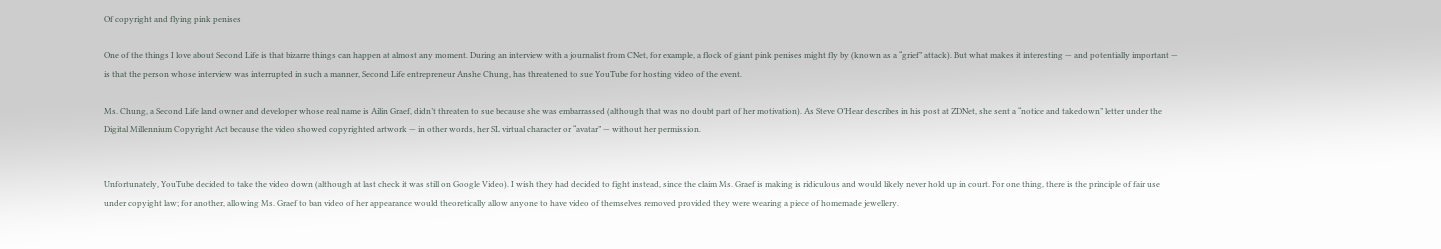Of copyright and flying pink penises

One of the things I love about Second Life is that bizarre things can happen at almost any moment. During an interview with a journalist from CNet, for example, a flock of giant pink penises might fly by (known as a “grief” attack). But what makes it interesting — and potentially important — is that the person whose interview was interrupted in such a manner, Second Life entrepreneur Anshe Chung, has threatened to sue YouTube for hosting video of the event.

Ms. Chung, a Second Life land owner and developer whose real name is Ailin Graef, didn’t threaten to sue because she was embarrassed (although that was no doubt part of her motivation). As Steve O’Hear describes in his post at ZDNet, she sent a “notice and takedown” letter under the Digital Millennium Copyright Act because the video showed copyrighted artwork — in other words, her SL virtual character or “avatar” — without her permission.


Unfortunately, YouTube decided to take the video down (although at last check it was still on Google Video). I wish they had decided to fight instead, since the claim Ms. Graef is making is ridiculous and would likely never hold up in court. For one thing, there is the principle of fair use under copyight law; for another, allowing Ms. Graef to ban video of her appearance would theoretically allow anyone to have video of themselves removed provided they were wearing a piece of homemade jewellery.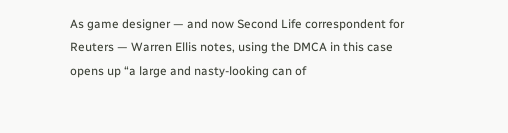As game designer — and now Second Life correspondent for Reuters — Warren Ellis notes, using the DMCA in this case opens up “a large and nasty-looking can of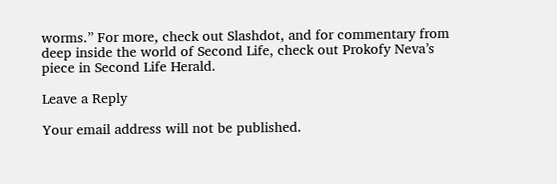worms.” For more, check out Slashdot, and for commentary from deep inside the world of Second Life, check out Prokofy Neva’s piece in Second Life Herald.

Leave a Reply

Your email address will not be published.